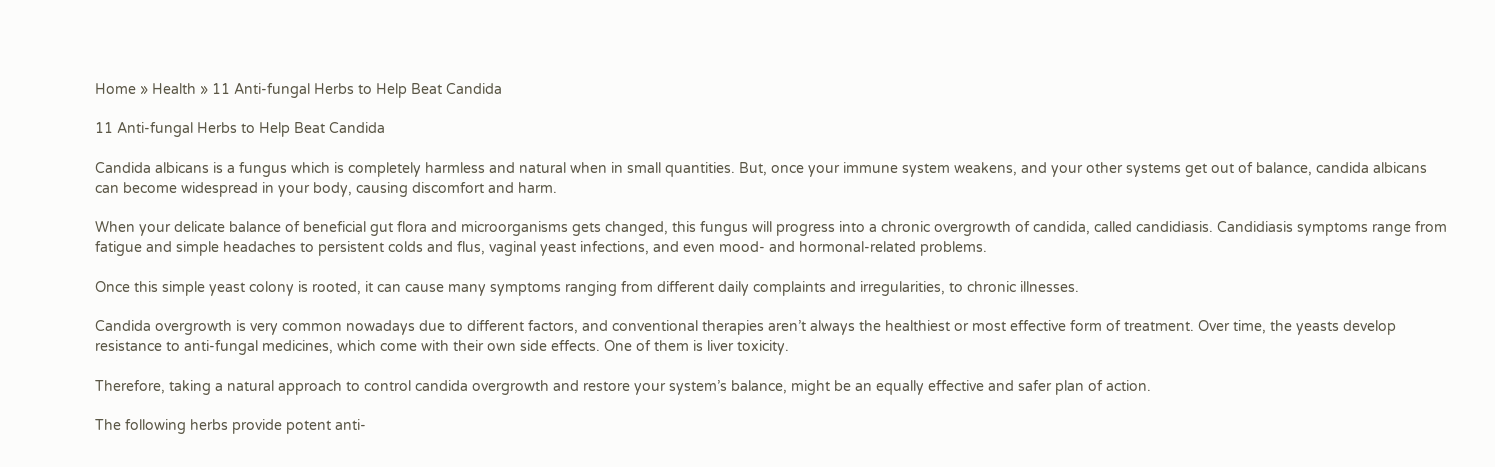Home » Health » 11 Anti-fungal Herbs to Help Beat Candida

11 Anti-fungal Herbs to Help Beat Candida

Candida albicans is a fungus which is completely harmless and natural when in small quantities. But, once your immune system weakens, and your other systems get out of balance, candida albicans can become widespread in your body, causing discomfort and harm.

When your delicate balance of beneficial gut flora and microorganisms gets changed, this fungus will progress into a chronic overgrowth of candida, called candidiasis. Candidiasis symptoms range from fatigue and simple headaches to persistent colds and flus, vaginal yeast infections, and even mood- and hormonal-related problems.

Once this simple yeast colony is rooted, it can cause many symptoms ranging from different daily complaints and irregularities, to chronic illnesses.

Candida overgrowth is very common nowadays due to different factors, and conventional therapies aren’t always the healthiest or most effective form of treatment. Over time, the yeasts develop resistance to anti-fungal medicines, which come with their own side effects. One of them is liver toxicity.

Therefore, taking a natural approach to control candida overgrowth and restore your system’s balance, might be an equally effective and safer plan of action.

The following herbs provide potent anti-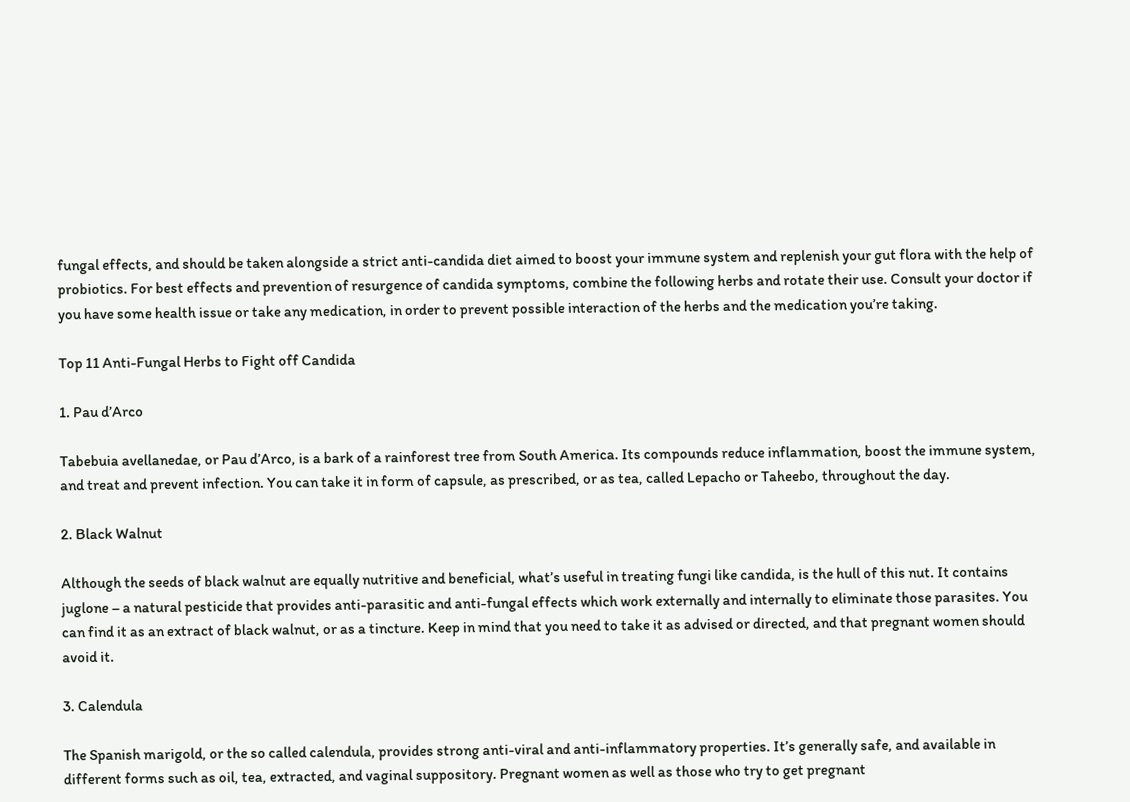fungal effects, and should be taken alongside a strict anti-candida diet aimed to boost your immune system and replenish your gut flora with the help of probiotics. For best effects and prevention of resurgence of candida symptoms, combine the following herbs and rotate their use. Consult your doctor if you have some health issue or take any medication, in order to prevent possible interaction of the herbs and the medication you’re taking.

Top 11 Anti-Fungal Herbs to Fight off Candida

1. Pau d’Arco

Tabebuia avellanedae, or Pau d’Arco, is a bark of a rainforest tree from South America. Its compounds reduce inflammation, boost the immune system, and treat and prevent infection. You can take it in form of capsule, as prescribed, or as tea, called Lepacho or Taheebo, throughout the day.

2. Black Walnut

Although the seeds of black walnut are equally nutritive and beneficial, what’s useful in treating fungi like candida, is the hull of this nut. It contains juglone – a natural pesticide that provides anti-parasitic and anti-fungal effects which work externally and internally to eliminate those parasites. You can find it as an extract of black walnut, or as a tincture. Keep in mind that you need to take it as advised or directed, and that pregnant women should avoid it.

3. Calendula

The Spanish marigold, or the so called calendula, provides strong anti-viral and anti-inflammatory properties. It’s generally safe, and available in different forms such as oil, tea, extracted, and vaginal suppository. Pregnant women as well as those who try to get pregnant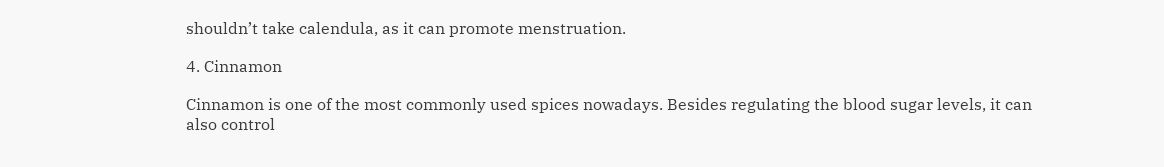shouldn’t take calendula, as it can promote menstruation.

4. Cinnamon

Cinnamon is one of the most commonly used spices nowadays. Besides regulating the blood sugar levels, it can also control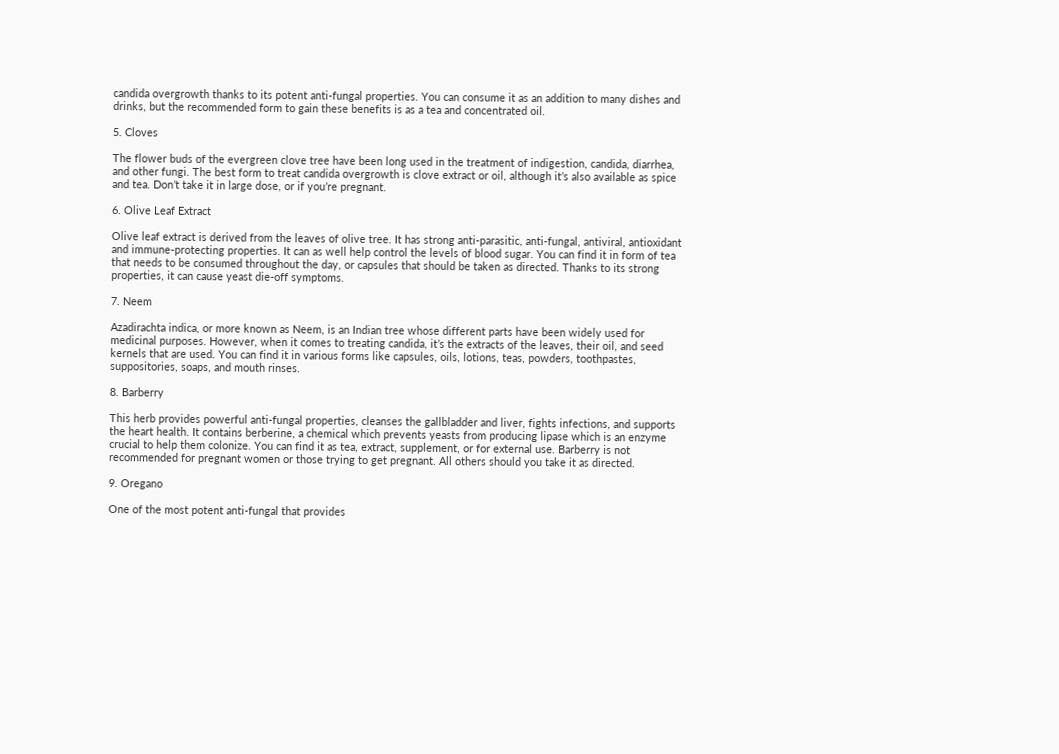candida overgrowth thanks to its potent anti-fungal properties. You can consume it as an addition to many dishes and drinks, but the recommended form to gain these benefits is as a tea and concentrated oil.

5. Cloves

The flower buds of the evergreen clove tree have been long used in the treatment of indigestion, candida, diarrhea, and other fungi. The best form to treat candida overgrowth is clove extract or oil, although it’s also available as spice and tea. Don’t take it in large dose, or if you’re pregnant.

6. Olive Leaf Extract

Olive leaf extract is derived from the leaves of olive tree. It has strong anti-parasitic, anti-fungal, antiviral, antioxidant and immune-protecting properties. It can as well help control the levels of blood sugar. You can find it in form of tea that needs to be consumed throughout the day, or capsules that should be taken as directed. Thanks to its strong properties, it can cause yeast die-off symptoms.

7. Neem

Azadirachta indica, or more known as Neem, is an Indian tree whose different parts have been widely used for medicinal purposes. However, when it comes to treating candida, it’s the extracts of the leaves, their oil, and seed kernels that are used. You can find it in various forms like capsules, oils, lotions, teas, powders, toothpastes, suppositories, soaps, and mouth rinses.

8. Barberry

This herb provides powerful anti-fungal properties, cleanses the gallbladder and liver, fights infections, and supports the heart health. It contains berberine, a chemical which prevents yeasts from producing lipase which is an enzyme crucial to help them colonize. You can find it as tea, extract, supplement, or for external use. Barberry is not recommended for pregnant women or those trying to get pregnant. All others should you take it as directed.

9. Oregano

One of the most potent anti-fungal that provides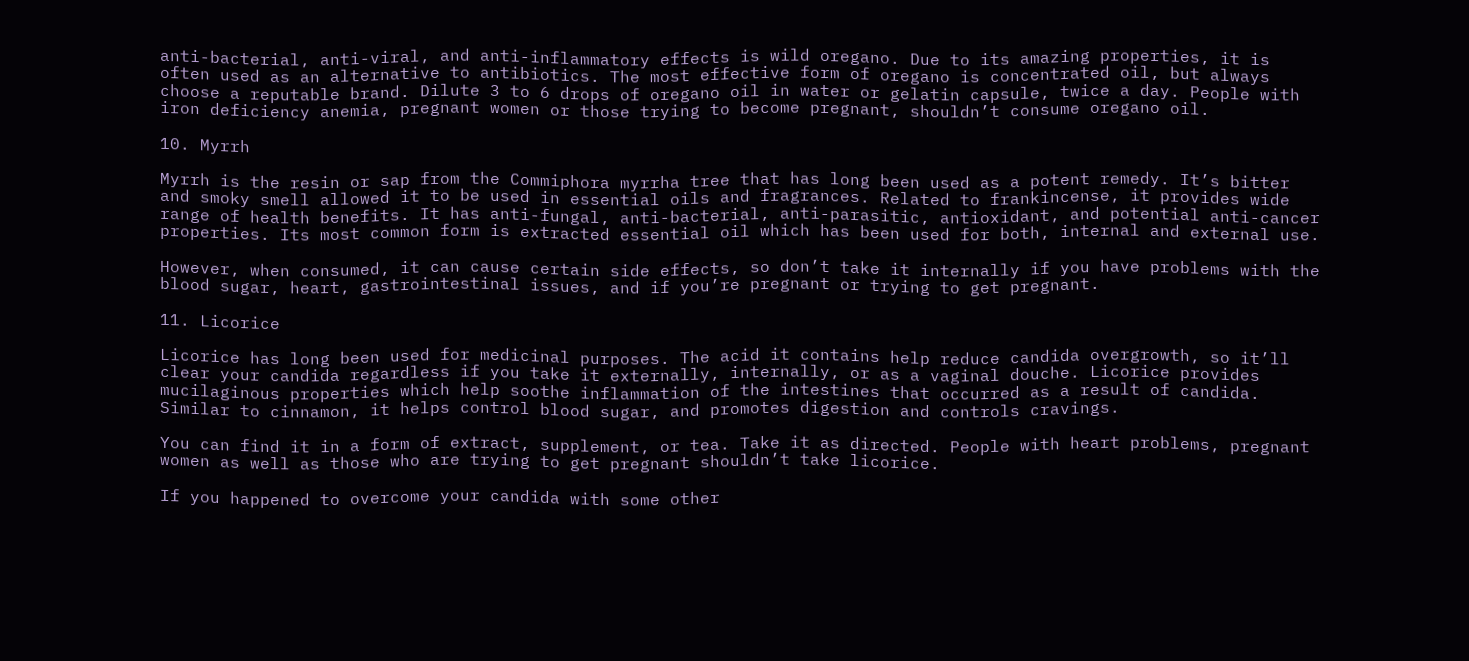anti-bacterial, anti-viral, and anti-inflammatory effects is wild oregano. Due to its amazing properties, it is often used as an alternative to antibiotics. The most effective form of oregano is concentrated oil, but always choose a reputable brand. Dilute 3 to 6 drops of oregano oil in water or gelatin capsule, twice a day. People with iron deficiency anemia, pregnant women or those trying to become pregnant, shouldn’t consume oregano oil.

10. Myrrh

Myrrh is the resin or sap from the Commiphora myrrha tree that has long been used as a potent remedy. It’s bitter and smoky smell allowed it to be used in essential oils and fragrances. Related to frankincense, it provides wide range of health benefits. It has anti-fungal, anti-bacterial, anti-parasitic, antioxidant, and potential anti-cancer properties. Its most common form is extracted essential oil which has been used for both, internal and external use.

However, when consumed, it can cause certain side effects, so don’t take it internally if you have problems with the blood sugar, heart, gastrointestinal issues, and if you’re pregnant or trying to get pregnant.

11. Licorice

Licorice has long been used for medicinal purposes. The acid it contains help reduce candida overgrowth, so it’ll clear your candida regardless if you take it externally, internally, or as a vaginal douche. Licorice provides mucilaginous properties which help soothe inflammation of the intestines that occurred as a result of candida. Similar to cinnamon, it helps control blood sugar, and promotes digestion and controls cravings.

You can find it in a form of extract, supplement, or tea. Take it as directed. People with heart problems, pregnant women as well as those who are trying to get pregnant shouldn’t take licorice.

If you happened to overcome your candida with some other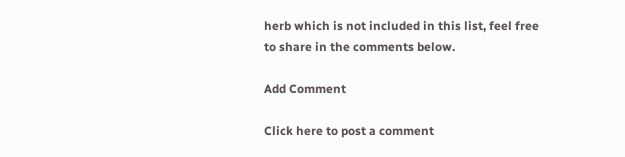herb which is not included in this list, feel free to share in the comments below.

Add Comment

Click here to post a comment